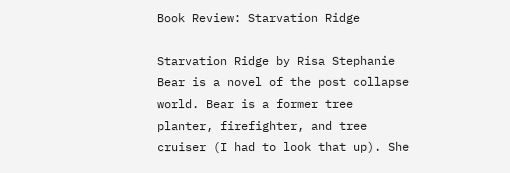Book Review: Starvation Ridge

Starvation Ridge by Risa Stephanie Bear is a novel of the post collapse world. Bear is a former tree planter, firefighter, and tree cruiser (I had to look that up). She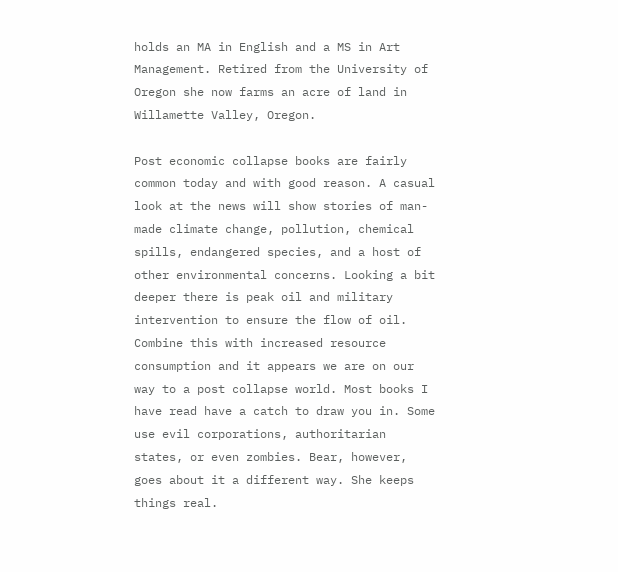holds an MA in English and a MS in Art Management. Retired from the University of Oregon she now farms an acre of land in Willamette Valley, Oregon.

Post economic collapse books are fairly common today and with good reason. A casual look at the news will show stories of man-made climate change, pollution, chemical spills, endangered species, and a host of other environmental concerns. Looking a bit deeper there is peak oil and military intervention to ensure the flow of oil. Combine this with increased resource consumption and it appears we are on our way to a post collapse world. Most books I have read have a catch to draw you in. Some use evil corporations, authoritarian states, or even zombies. Bear, however, goes about it a different way. She keeps things real.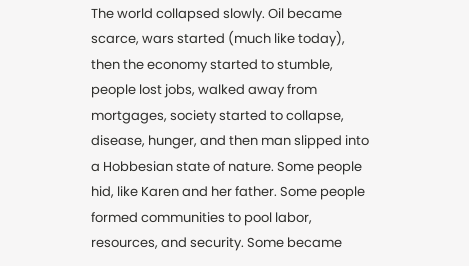The world collapsed slowly. Oil became scarce, wars started (much like today), then the economy started to stumble, people lost jobs, walked away from mortgages, society started to collapse, disease, hunger, and then man slipped into a Hobbesian state of nature. Some people hid, like Karen and her father. Some people formed communities to pool labor, resources, and security. Some became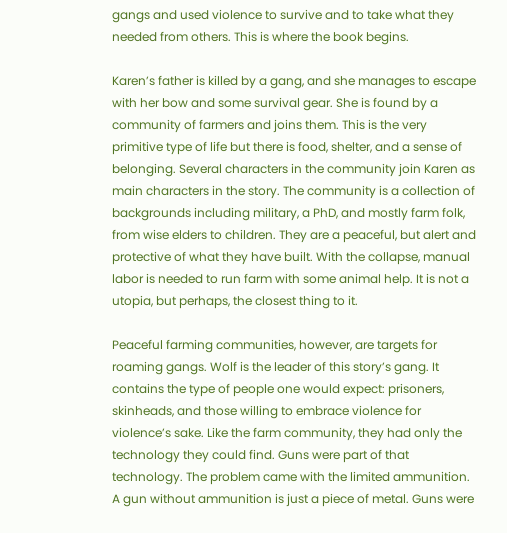gangs and used violence to survive and to take what they needed from others. This is where the book begins.

Karen’s father is killed by a gang, and she manages to escape with her bow and some survival gear. She is found by a community of farmers and joins them. This is the very primitive type of life but there is food, shelter, and a sense of belonging. Several characters in the community join Karen as main characters in the story. The community is a collection of backgrounds including military, a PhD, and mostly farm folk, from wise elders to children. They are a peaceful, but alert and protective of what they have built. With the collapse, manual labor is needed to run farm with some animal help. It is not a utopia, but perhaps, the closest thing to it.

Peaceful farming communities, however, are targets for roaming gangs. Wolf is the leader of this story’s gang. It contains the type of people one would expect: prisoners, skinheads, and those willing to embrace violence for violence’s sake. Like the farm community, they had only the technology they could find. Guns were part of that technology. The problem came with the limited ammunition. A gun without ammunition is just a piece of metal. Guns were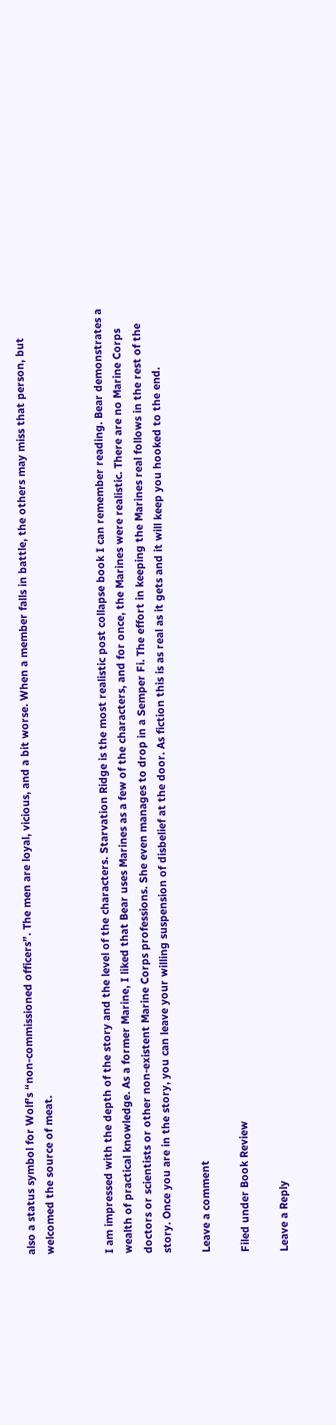also a status symbol for Wolf’s “non-commissioned officers”. The men are loyal, vicious, and a bit worse. When a member falls in battle, the others may miss that person, but welcomed the source of meat.


I am impressed with the depth of the story and the level of the characters. Starvation Ridge is the most realistic post collapse book I can remember reading. Bear demonstrates a wealth of practical knowledge. As a former Marine, I liked that Bear uses Marines as a few of the characters, and for once, the Marines were realistic. There are no Marine Corps doctors or scientists or other non-existent Marine Corps professions. She even manages to drop in a Semper Fi. The effort in keeping the Marines real follows in the rest of the story. Once you are in the story, you can leave your willing suspension of disbelief at the door. As fiction this is as real as it gets and it will keep you hooked to the end.

Leave a comment

Filed under Book Review

Leave a Reply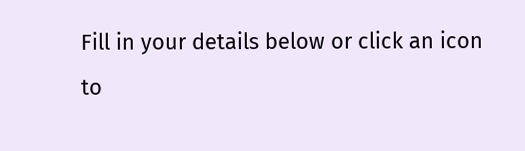Fill in your details below or click an icon to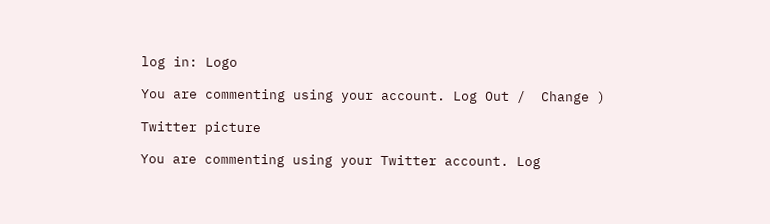log in: Logo

You are commenting using your account. Log Out /  Change )

Twitter picture

You are commenting using your Twitter account. Log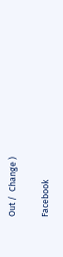Out /  Change )

Facebook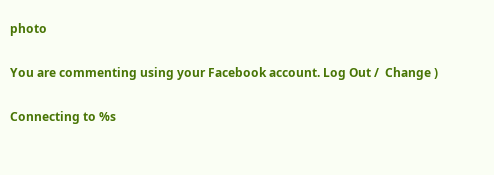photo

You are commenting using your Facebook account. Log Out /  Change )

Connecting to %s